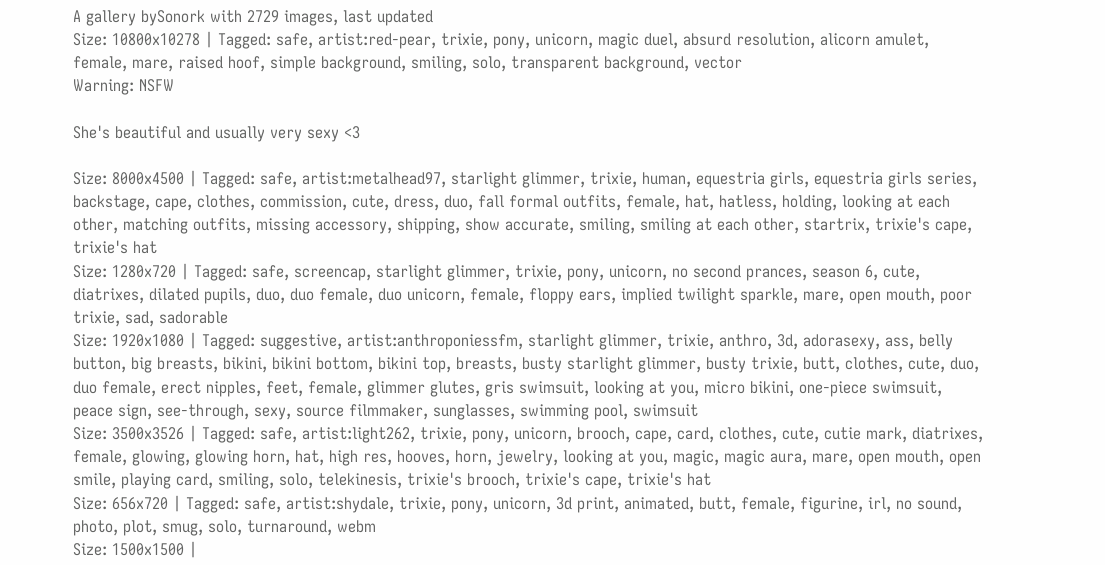A gallery bySonork with 2729 images, last updated
Size: 10800x10278 | Tagged: safe, artist:red-pear, trixie, pony, unicorn, magic duel, absurd resolution, alicorn amulet, female, mare, raised hoof, simple background, smiling, solo, transparent background, vector
Warning: NSFW

She's beautiful and usually very sexy <3

Size: 8000x4500 | Tagged: safe, artist:metalhead97, starlight glimmer, trixie, human, equestria girls, equestria girls series, backstage, cape, clothes, commission, cute, dress, duo, fall formal outfits, female, hat, hatless, holding, looking at each other, matching outfits, missing accessory, shipping, show accurate, smiling, smiling at each other, startrix, trixie's cape, trixie's hat
Size: 1280x720 | Tagged: safe, screencap, starlight glimmer, trixie, pony, unicorn, no second prances, season 6, cute, diatrixes, dilated pupils, duo, duo female, duo unicorn, female, floppy ears, implied twilight sparkle, mare, open mouth, poor trixie, sad, sadorable
Size: 1920x1080 | Tagged: suggestive, artist:anthroponiessfm, starlight glimmer, trixie, anthro, 3d, adorasexy, ass, belly button, big breasts, bikini, bikini bottom, bikini top, breasts, busty starlight glimmer, busty trixie, butt, clothes, cute, duo, duo female, erect nipples, feet, female, glimmer glutes, gris swimsuit, looking at you, micro bikini, one-piece swimsuit, peace sign, see-through, sexy, source filmmaker, sunglasses, swimming pool, swimsuit
Size: 3500x3526 | Tagged: safe, artist:light262, trixie, pony, unicorn, brooch, cape, card, clothes, cute, cutie mark, diatrixes, female, glowing, glowing horn, hat, high res, hooves, horn, jewelry, looking at you, magic, magic aura, mare, open mouth, open smile, playing card, smiling, solo, telekinesis, trixie's brooch, trixie's cape, trixie's hat
Size: 656x720 | Tagged: safe, artist:shydale, trixie, pony, unicorn, 3d print, animated, butt, female, figurine, irl, no sound, photo, plot, smug, solo, turnaround, webm
Size: 1500x1500 |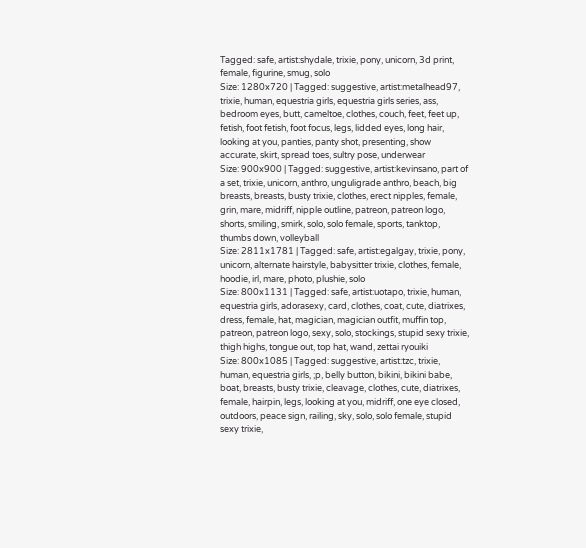Tagged: safe, artist:shydale, trixie, pony, unicorn, 3d print, female, figurine, smug, solo
Size: 1280x720 | Tagged: suggestive, artist:metalhead97, trixie, human, equestria girls, equestria girls series, ass, bedroom eyes, butt, cameltoe, clothes, couch, feet, feet up, fetish, foot fetish, foot focus, legs, lidded eyes, long hair, looking at you, panties, panty shot, presenting, show accurate, skirt, spread toes, sultry pose, underwear
Size: 900x900 | Tagged: suggestive, artist:kevinsano, part of a set, trixie, unicorn, anthro, unguligrade anthro, beach, big breasts, breasts, busty trixie, clothes, erect nipples, female, grin, mare, midriff, nipple outline, patreon, patreon logo, shorts, smiling, smirk, solo, solo female, sports, tanktop, thumbs down, volleyball
Size: 2811x1781 | Tagged: safe, artist:egalgay, trixie, pony, unicorn, alternate hairstyle, babysitter trixie, clothes, female, hoodie, irl, mare, photo, plushie, solo
Size: 800x1131 | Tagged: safe, artist:uotapo, trixie, human, equestria girls, adorasexy, card, clothes, coat, cute, diatrixes, dress, female, hat, magician, magician outfit, muffin top, patreon, patreon logo, sexy, solo, stockings, stupid sexy trixie, thigh highs, tongue out, top hat, wand, zettai ryouiki
Size: 800x1085 | Tagged: suggestive, artist:tzc, trixie, human, equestria girls, ;p, belly button, bikini, bikini babe, boat, breasts, busty trixie, cleavage, clothes, cute, diatrixes, female, hairpin, legs, looking at you, midriff, one eye closed, outdoors, peace sign, railing, sky, solo, solo female, stupid sexy trixie,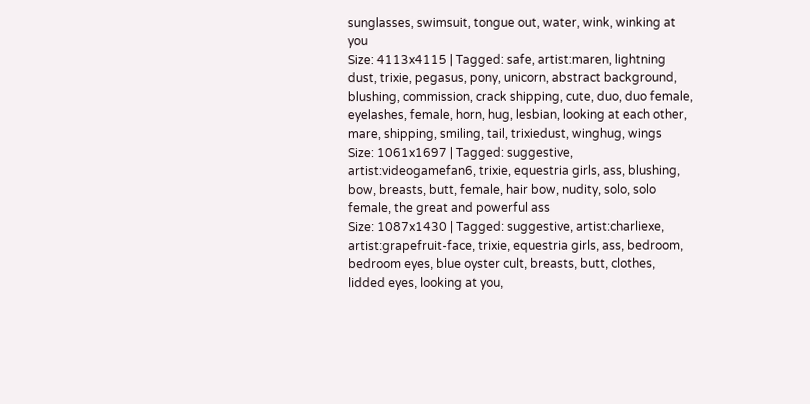sunglasses, swimsuit, tongue out, water, wink, winking at you
Size: 4113x4115 | Tagged: safe, artist:maren, lightning dust, trixie, pegasus, pony, unicorn, abstract background, blushing, commission, crack shipping, cute, duo, duo female, eyelashes, female, horn, hug, lesbian, looking at each other, mare, shipping, smiling, tail, trixiedust, winghug, wings
Size: 1061x1697 | Tagged: suggestive, artist:videogamefan6, trixie, equestria girls, ass, blushing, bow, breasts, butt, female, hair bow, nudity, solo, solo female, the great and powerful ass
Size: 1087x1430 | Tagged: suggestive, artist:charliexe, artist:grapefruit-face, trixie, equestria girls, ass, bedroom, bedroom eyes, blue oyster cult, breasts, butt, clothes, lidded eyes, looking at you,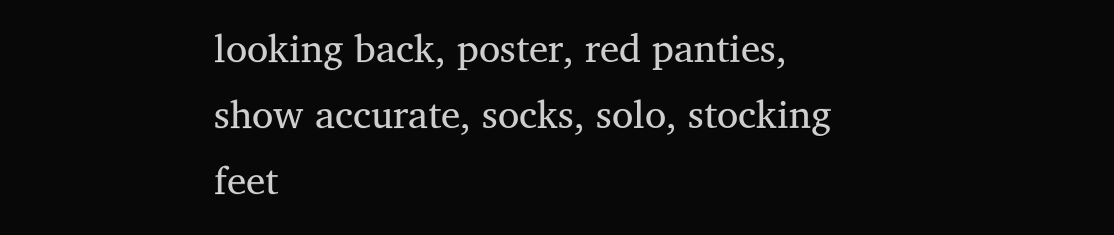looking back, poster, red panties, show accurate, socks, solo, stocking feet